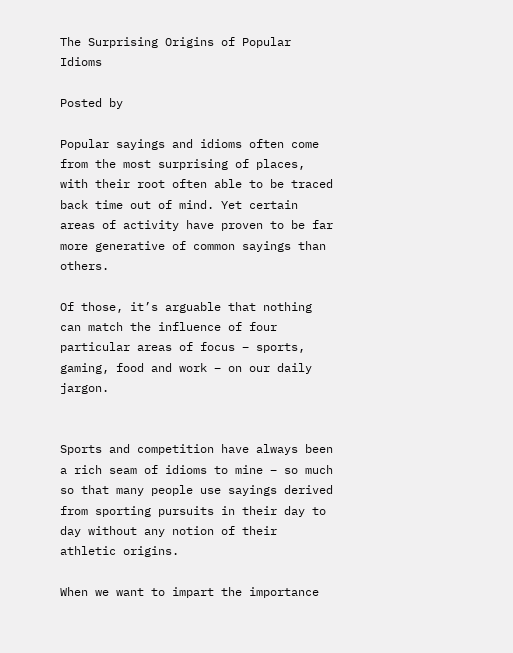The Surprising Origins of Popular Idioms

Posted by

Popular sayings and idioms often come from the most surprising of places, with their root often able to be traced back time out of mind. Yet certain areas of activity have proven to be far more generative of common sayings than others.

Of those, it’s arguable that nothing can match the influence of four particular areas of focus – sports, gaming, food and work – on our daily jargon.


Sports and competition have always been a rich seam of idioms to mine – so much so that many people use sayings derived from sporting pursuits in their day to day without any notion of their athletic origins.

When we want to impart the importance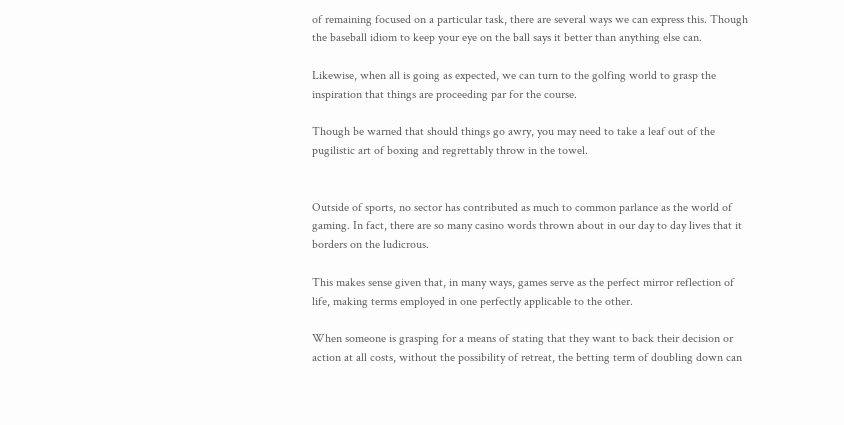of remaining focused on a particular task, there are several ways we can express this. Though the baseball idiom to keep your eye on the ball says it better than anything else can.

Likewise, when all is going as expected, we can turn to the golfing world to grasp the inspiration that things are proceeding par for the course.

Though be warned that should things go awry, you may need to take a leaf out of the pugilistic art of boxing and regrettably throw in the towel.


Outside of sports, no sector has contributed as much to common parlance as the world of gaming. In fact, there are so many casino words thrown about in our day to day lives that it borders on the ludicrous.

This makes sense given that, in many ways, games serve as the perfect mirror reflection of life, making terms employed in one perfectly applicable to the other.

When someone is grasping for a means of stating that they want to back their decision or action at all costs, without the possibility of retreat, the betting term of doubling down can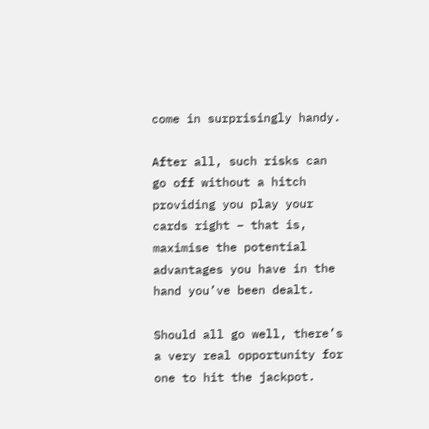come in surprisingly handy.

After all, such risks can go off without a hitch providing you play your cards right – that is, maximise the potential advantages you have in the hand you’ve been dealt.

Should all go well, there’s a very real opportunity for one to hit the jackpot.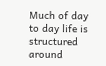Much of day to day life is structured around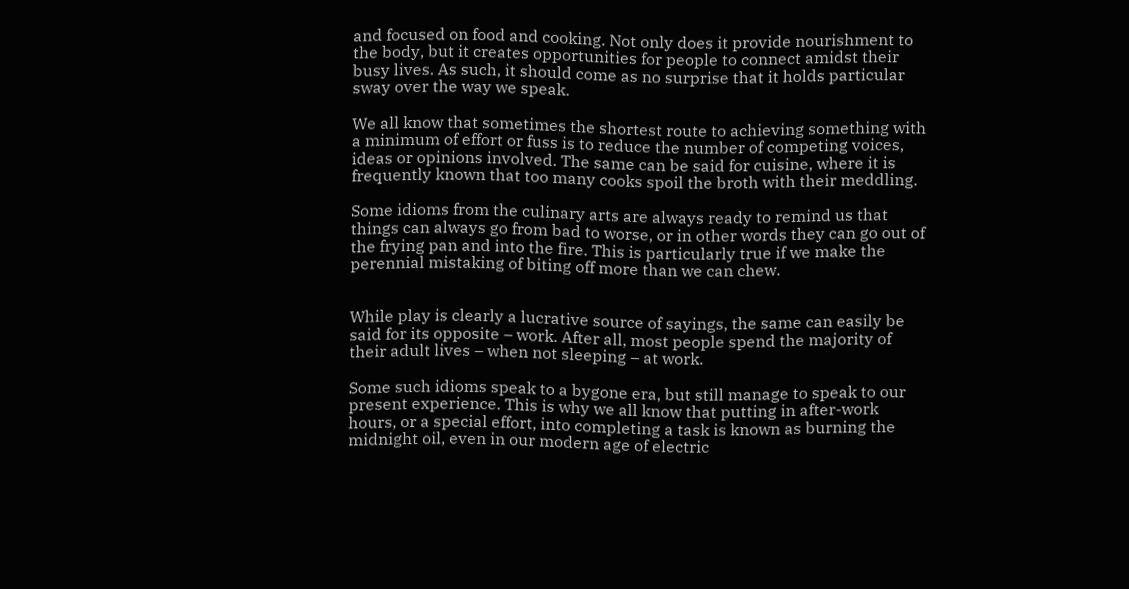and focused on food and cooking. Not only does it provide nourishment to the body, but it creates opportunities for people to connect amidst their busy lives. As such, it should come as no surprise that it holds particular sway over the way we speak.

We all know that sometimes the shortest route to achieving something with a minimum of effort or fuss is to reduce the number of competing voices, ideas or opinions involved. The same can be said for cuisine, where it is frequently known that too many cooks spoil the broth with their meddling.

Some idioms from the culinary arts are always ready to remind us that things can always go from bad to worse, or in other words they can go out of the frying pan and into the fire. This is particularly true if we make the perennial mistaking of biting off more than we can chew.


While play is clearly a lucrative source of sayings, the same can easily be said for its opposite – work. After all, most people spend the majority of their adult lives – when not sleeping – at work.

Some such idioms speak to a bygone era, but still manage to speak to our present experience. This is why we all know that putting in after-work hours, or a special effort, into completing a task is known as burning the midnight oil, even in our modern age of electric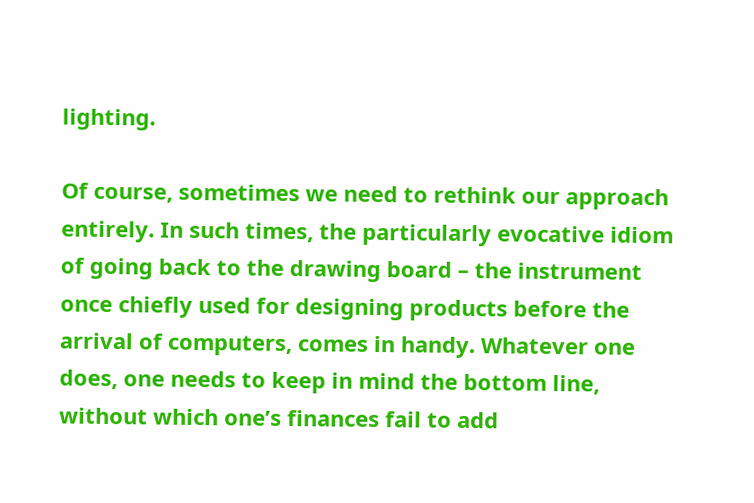lighting.

Of course, sometimes we need to rethink our approach entirely. In such times, the particularly evocative idiom of going back to the drawing board – the instrument once chiefly used for designing products before the arrival of computers, comes in handy. Whatever one does, one needs to keep in mind the bottom line, without which one’s finances fail to add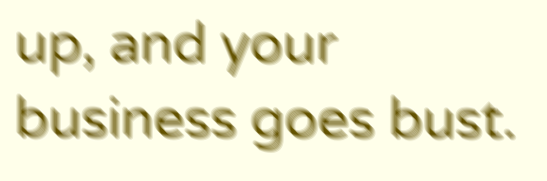up, and your business goes bust.